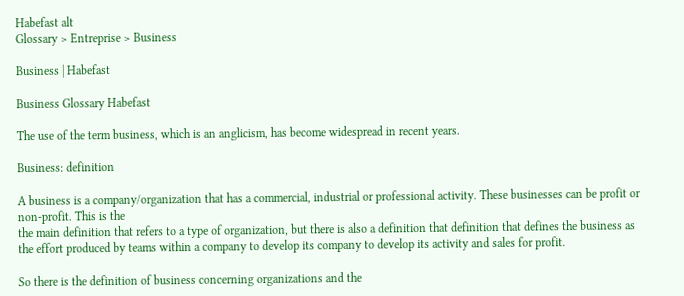Habefast alt
Glossary > Entreprise > Business

Business | Habefast

Business Glossary Habefast

The use of the term business, which is an anglicism, has become widespread in recent years.

Business: definition

A business is a company/organization that has a commercial, industrial or professional activity. These businesses can be profit or non-profit. This is the
the main definition that refers to a type of organization, but there is also a definition that definition that defines the business as the effort produced by teams within a company to develop its company to develop its activity and sales for profit.

So there is the definition of business concerning organizations and the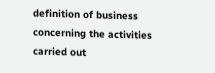definition of business concerning the activities carried out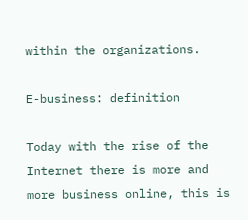within the organizations.

E-business: definition

Today with the rise of the Internet there is more and more business online, this is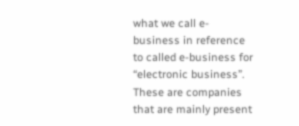what we call e-business in reference to called e-business for “electronic business”. These are companies that are mainly present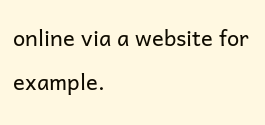online via a website for example.